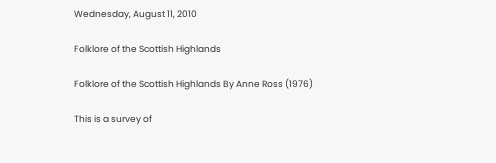Wednesday, August 11, 2010

Folklore of the Scottish Highlands

Folklore of the Scottish Highlands By Anne Ross (1976)

This is a survey of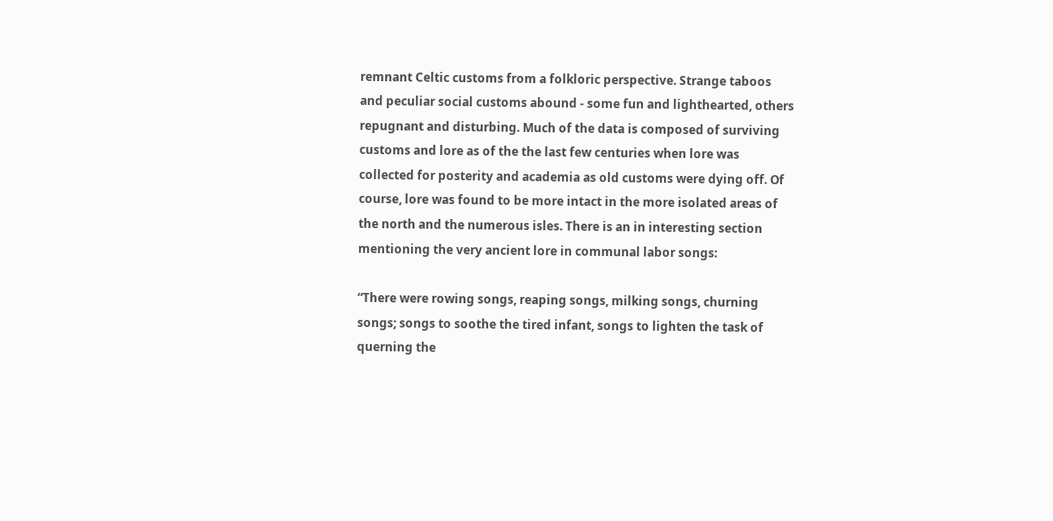remnant Celtic customs from a folkloric perspective. Strange taboos and peculiar social customs abound - some fun and lighthearted, others repugnant and disturbing. Much of the data is composed of surviving customs and lore as of the the last few centuries when lore was collected for posterity and academia as old customs were dying off. Of course, lore was found to be more intact in the more isolated areas of the north and the numerous isles. There is an in interesting section mentioning the very ancient lore in communal labor songs:

“There were rowing songs, reaping songs, milking songs, churning songs; songs to soothe the tired infant, songs to lighten the task of querning the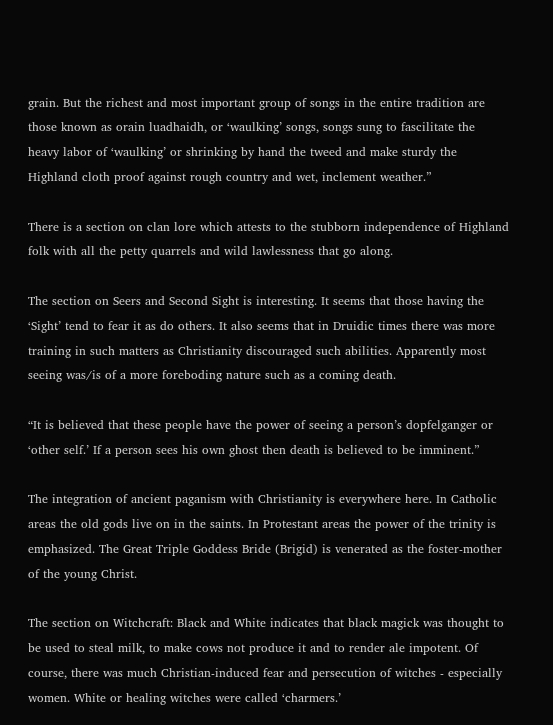grain. But the richest and most important group of songs in the entire tradition are those known as orain luadhaidh, or ‘waulking’ songs, songs sung to fascilitate the heavy labor of ‘waulking’ or shrinking by hand the tweed and make sturdy the Highland cloth proof against rough country and wet, inclement weather.”

There is a section on clan lore which attests to the stubborn independence of Highland folk with all the petty quarrels and wild lawlessness that go along.

The section on Seers and Second Sight is interesting. It seems that those having the ‘Sight’ tend to fear it as do others. It also seems that in Druidic times there was more training in such matters as Christianity discouraged such abilities. Apparently most seeing was/is of a more foreboding nature such as a coming death.

“It is believed that these people have the power of seeing a person’s dopfelganger or ‘other self.’ If a person sees his own ghost then death is believed to be imminent.”

The integration of ancient paganism with Christianity is everywhere here. In Catholic areas the old gods live on in the saints. In Protestant areas the power of the trinity is emphasized. The Great Triple Goddess Bride (Brigid) is venerated as the foster-mother of the young Christ.

The section on Witchcraft: Black and White indicates that black magick was thought to be used to steal milk, to make cows not produce it and to render ale impotent. Of course, there was much Christian-induced fear and persecution of witches - especially women. White or healing witches were called ‘charmers.’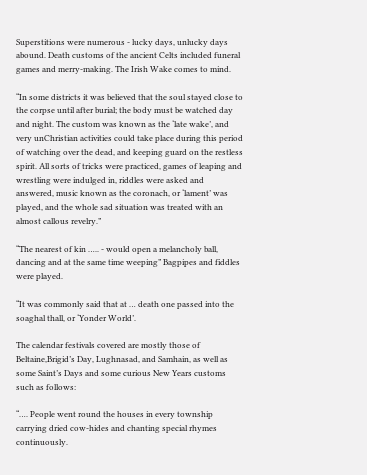Superstitions were numerous - lucky days, unlucky days abound. Death customs of the ancient Celts included funeral games and merry-making. The Irish Wake comes to mind.

“In some districts it was believed that the soul stayed close to the corpse until after burial; the body must be watched day and night. The custom was known as the ‘late wake’, and very unChristian activities could take place during this period of watching over the dead, and keeping guard on the restless spirit. All sorts of tricks were practiced, games of leaping and wrestling were indulged in, riddles were asked and answered, music known as the coronach, or ‘lament’ was played, and the whole sad situation was treated with an almost callous revelry.”

“The nearest of kin ….. - would open a melancholy ball, dancing and at the same time weeping” Bagpipes and fiddles were played.

“It was commonly said that at … death one passed into the soaghal thall, or ‘Yonder World’.

The calendar festivals covered are mostly those of Beltaine,Brigid’s Day, Lughnasad, and Samhain, as well as some Saint’s Days and some curious New Years customs such as follows:

“…. People went round the houses in every township carrying dried cow-hides and chanting special rhymes continuously.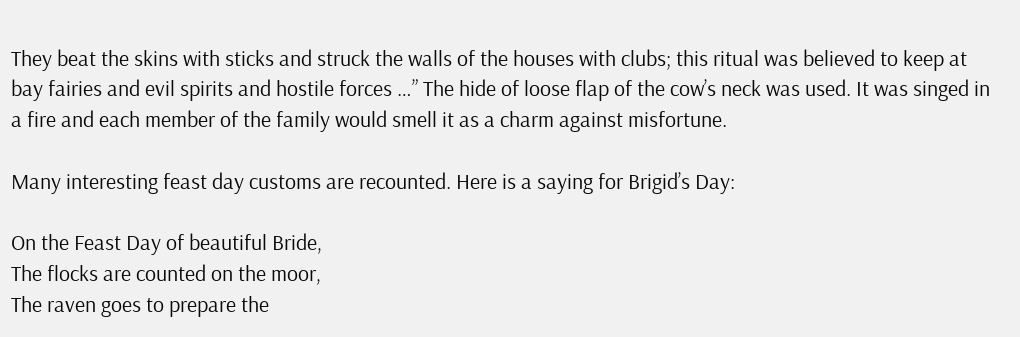They beat the skins with sticks and struck the walls of the houses with clubs; this ritual was believed to keep at bay fairies and evil spirits and hostile forces …” The hide of loose flap of the cow’s neck was used. It was singed in a fire and each member of the family would smell it as a charm against misfortune.

Many interesting feast day customs are recounted. Here is a saying for Brigid’s Day:

On the Feast Day of beautiful Bride,
The flocks are counted on the moor,
The raven goes to prepare the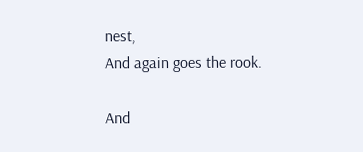nest,
And again goes the rook.

And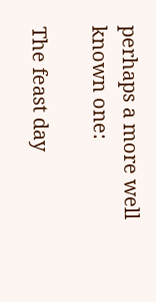perhaps a more well known one:

The feast day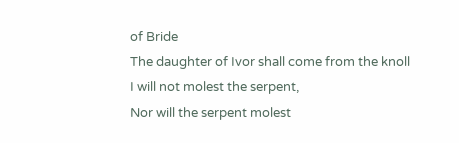of Bride
The daughter of Ivor shall come from the knoll
I will not molest the serpent,
Nor will the serpent molest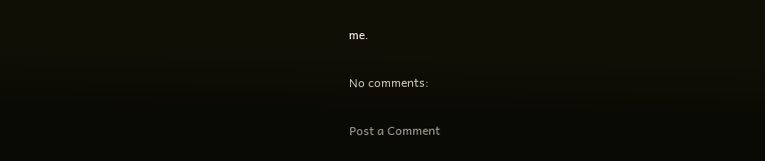me.

No comments:

Post a Comment